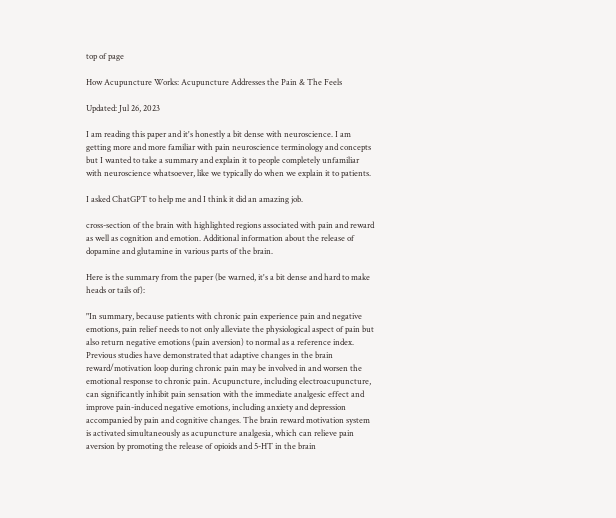top of page

How Acupuncture Works: Acupuncture Addresses the Pain & The Feels

Updated: Jul 26, 2023

I am reading this paper and it's honestly a bit dense with neuroscience. I am getting more and more familiar with pain neuroscience terminology and concepts but I wanted to take a summary and explain it to people completely unfamiliar with neuroscience whatsoever, like we typically do when we explain it to patients.

I asked ChatGPT to help me and I think it did an amazing job.

cross-section of the brain with highlighted regions associated with pain and reward as well as cognition and emotion. Additional information about the release of dopamine and glutamine in various parts of the brain.

Here is the summary from the paper (be warned, it's a bit dense and hard to make heads or tails of):

"In summary, because patients with chronic pain experience pain and negative emotions, pain relief needs to not only alleviate the physiological aspect of pain but also return negative emotions (pain aversion) to normal as a reference index. Previous studies have demonstrated that adaptive changes in the brain reward/motivation loop during chronic pain may be involved in and worsen the emotional response to chronic pain. Acupuncture, including electroacupuncture, can significantly inhibit pain sensation with the immediate analgesic effect and improve pain-induced negative emotions, including anxiety and depression accompanied by pain and cognitive changes. The brain reward motivation system is activated simultaneously as acupuncture analgesia, which can relieve pain aversion by promoting the release of opioids and 5-HT in the brain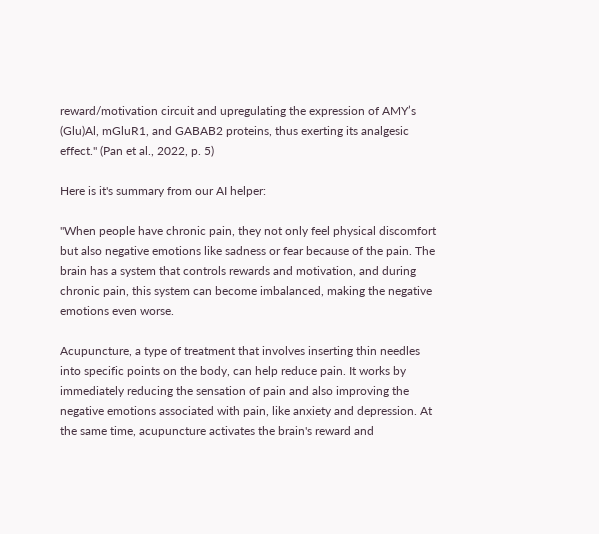reward/motivation circuit and upregulating the expression of AMY’s (Glu)Al, mGluR1, and GABAB2 proteins, thus exerting its analgesic effect." (Pan et al., 2022, p. 5)

Here is it's summary from our AI helper:

"When people have chronic pain, they not only feel physical discomfort but also negative emotions like sadness or fear because of the pain. The brain has a system that controls rewards and motivation, and during chronic pain, this system can become imbalanced, making the negative emotions even worse.

Acupuncture, a type of treatment that involves inserting thin needles into specific points on the body, can help reduce pain. It works by immediately reducing the sensation of pain and also improving the negative emotions associated with pain, like anxiety and depression. At the same time, acupuncture activates the brain's reward and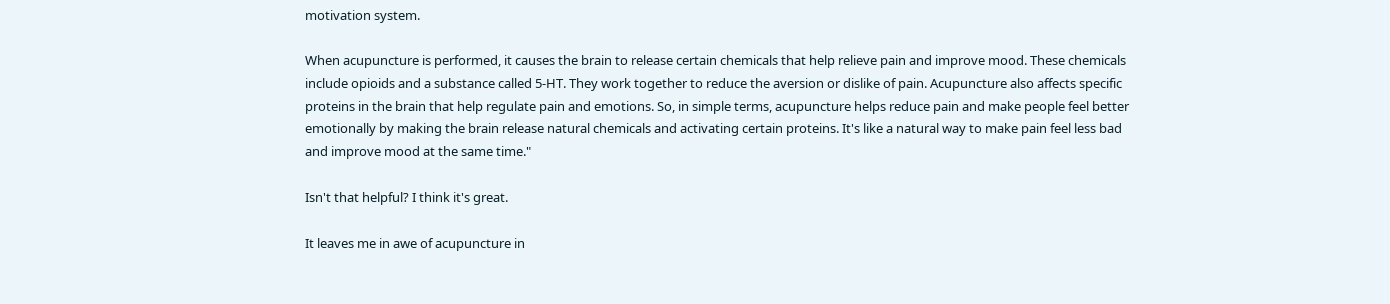motivation system.

When acupuncture is performed, it causes the brain to release certain chemicals that help relieve pain and improve mood. These chemicals include opioids and a substance called 5-HT. They work together to reduce the aversion or dislike of pain. Acupuncture also affects specific proteins in the brain that help regulate pain and emotions. So, in simple terms, acupuncture helps reduce pain and make people feel better emotionally by making the brain release natural chemicals and activating certain proteins. It's like a natural way to make pain feel less bad and improve mood at the same time."

Isn't that helpful? I think it's great.

It leaves me in awe of acupuncture in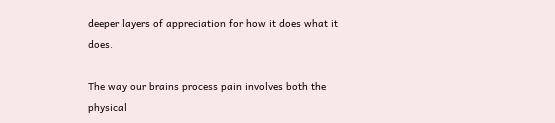deeper layers of appreciation for how it does what it does.

The way our brains process pain involves both the physical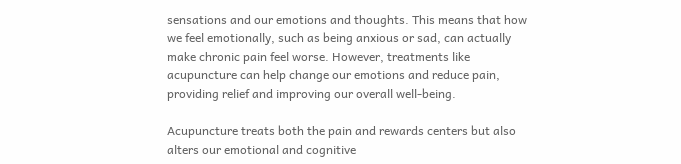sensations and our emotions and thoughts. This means that how we feel emotionally, such as being anxious or sad, can actually make chronic pain feel worse. However, treatments like acupuncture can help change our emotions and reduce pain, providing relief and improving our overall well-being.

Acupuncture treats both the pain and rewards centers but also alters our emotional and cognitive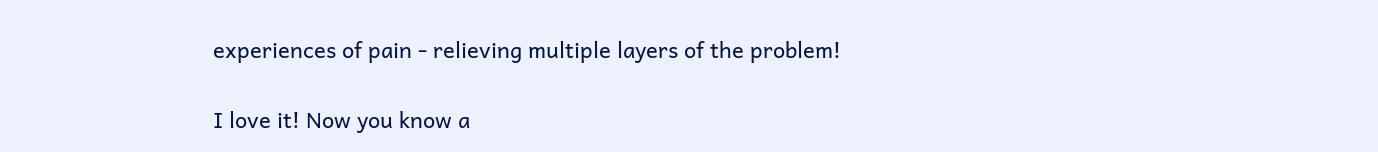experiences of pain - relieving multiple layers of the problem!

I love it! Now you know a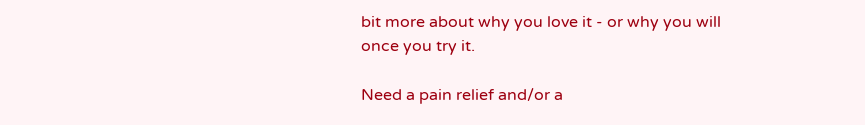bit more about why you love it - or why you will once you try it.

Need a pain relief and/or a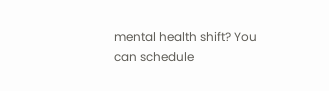mental health shift? You can schedule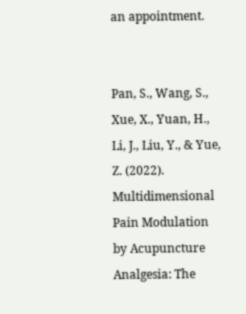an appointment.


Pan, S., Wang, S., Xue, X., Yuan, H., Li, J., Liu, Y., & Yue, Z. (2022). Multidimensional Pain Modulation by Acupuncture Analgesia: The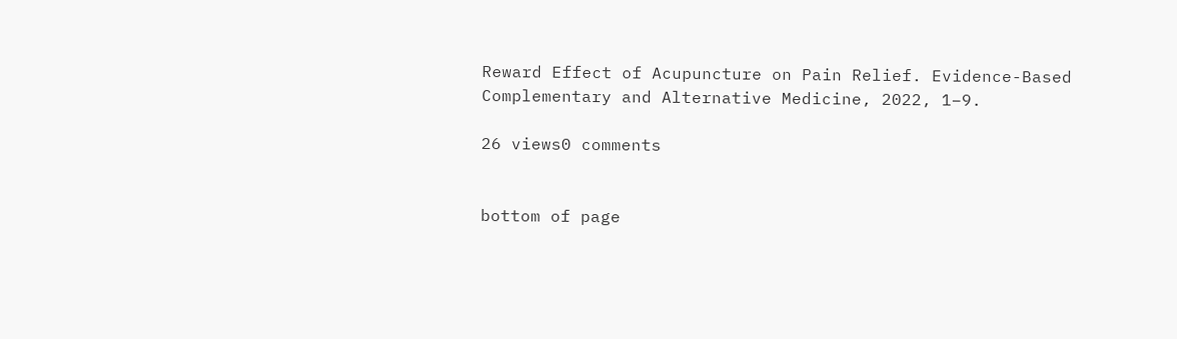Reward Effect of Acupuncture on Pain Relief. Evidence-Based Complementary and Alternative Medicine, 2022, 1–9.

26 views0 comments


bottom of page